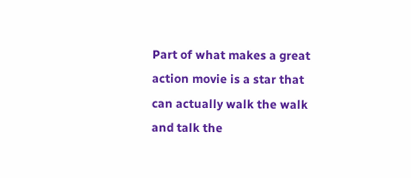Part of what makes a great action movie is a star that can actually walk the walk and talk the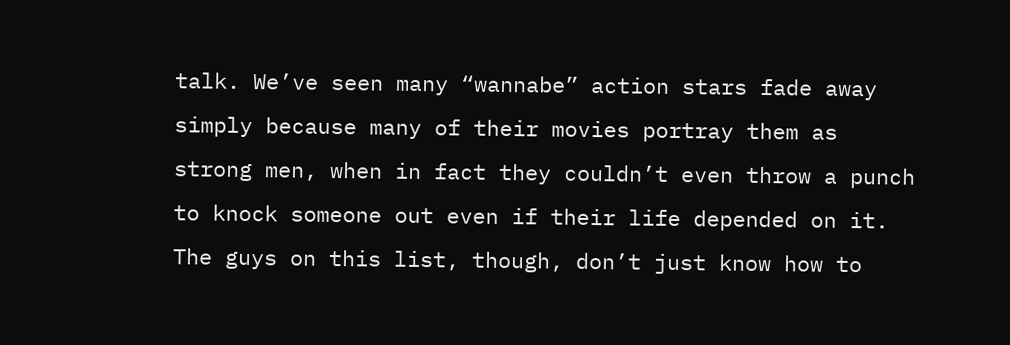talk. We’ve seen many “wannabe” action stars fade away simply because many of their movies portray them as strong men, when in fact they couldn’t even throw a punch to knock someone out even if their life depended on it. The guys on this list, though, don’t just know how to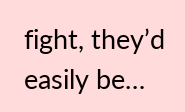fight, they’d easily be…